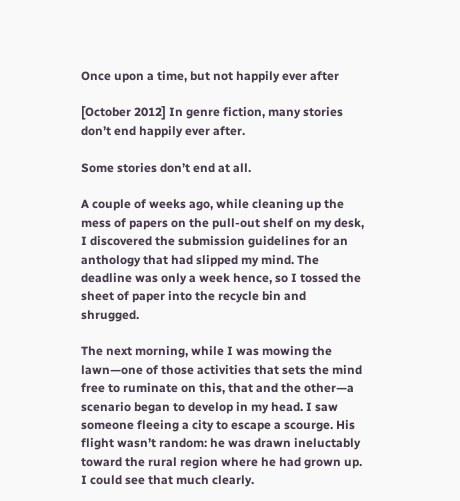Once upon a time, but not happily ever after

[October 2012] In genre fiction, many stories don’t end happily ever after.

Some stories don’t end at all.

A couple of weeks ago, while cleaning up the mess of papers on the pull-out shelf on my desk, I discovered the submission guidelines for an anthology that had slipped my mind. The deadline was only a week hence, so I tossed the sheet of paper into the recycle bin and shrugged.

The next morning, while I was mowing the lawn—one of those activities that sets the mind free to ruminate on this, that and the other—a scenario began to develop in my head. I saw someone fleeing a city to escape a scourge. His flight wasn’t random: he was drawn ineluctably toward the rural region where he had grown up. I could see that much clearly.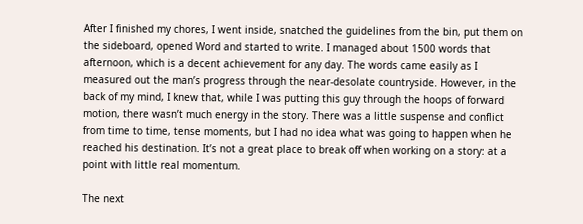After I finished my chores, I went inside, snatched the guidelines from the bin, put them on the sideboard, opened Word and started to write. I managed about 1500 words that afternoon, which is a decent achievement for any day. The words came easily as I measured out the man’s progress through the near-desolate countryside. However, in the back of my mind, I knew that, while I was putting this guy through the hoops of forward motion, there wasn’t much energy in the story. There was a little suspense and conflict from time to time, tense moments, but I had no idea what was going to happen when he reached his destination. It’s not a great place to break off when working on a story: at a point with little real momentum.

The next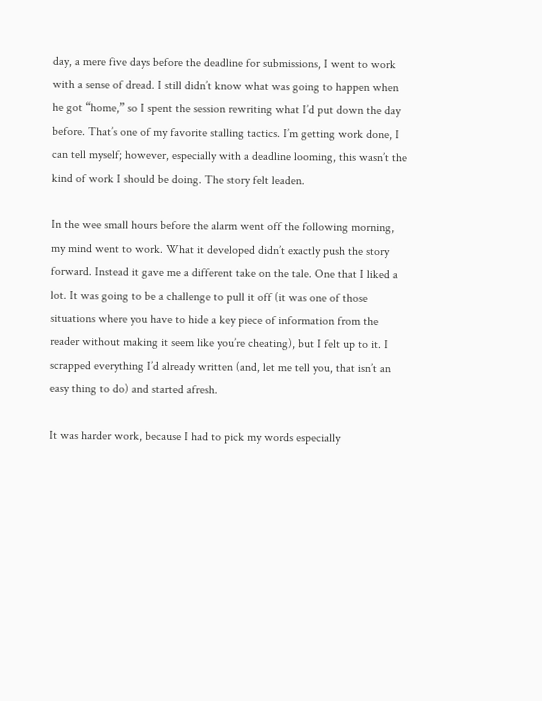day, a mere five days before the deadline for submissions, I went to work with a sense of dread. I still didn’t know what was going to happen when he got “home,” so I spent the session rewriting what I’d put down the day before. That’s one of my favorite stalling tactics. I’m getting work done, I can tell myself; however, especially with a deadline looming, this wasn’t the kind of work I should be doing. The story felt leaden.

In the wee small hours before the alarm went off the following morning, my mind went to work. What it developed didn’t exactly push the story forward. Instead it gave me a different take on the tale. One that I liked a lot. It was going to be a challenge to pull it off (it was one of those situations where you have to hide a key piece of information from the reader without making it seem like you’re cheating), but I felt up to it. I scrapped everything I’d already written (and, let me tell you, that isn’t an easy thing to do) and started afresh.

It was harder work, because I had to pick my words especially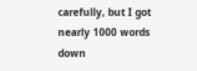carefully, but I got nearly 1000 words down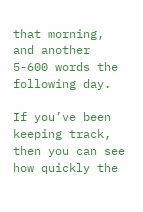that morning, and another 5-600 words the following day.

If you’ve been keeping track, then you can see how quickly the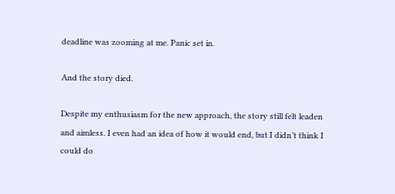deadline was zooming at me. Panic set in.

And the story died.

Despite my enthusiasm for the new approach, the story still felt leaden and aimless. I even had an idea of how it would end, but I didn’t think I could do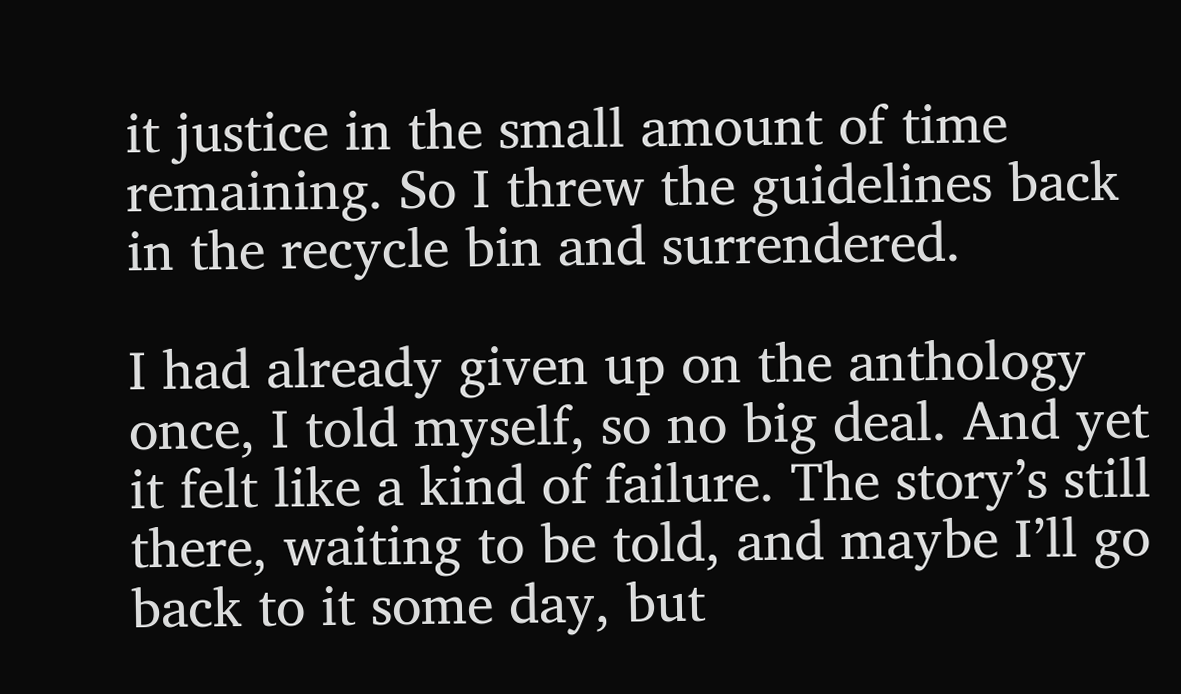it justice in the small amount of time remaining. So I threw the guidelines back in the recycle bin and surrendered.

I had already given up on the anthology once, I told myself, so no big deal. And yet it felt like a kind of failure. The story’s still there, waiting to be told, and maybe I’ll go back to it some day, but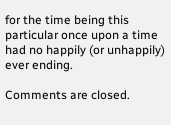for the time being this particular once upon a time had no happily (or unhappily) ever ending.

Comments are closed.